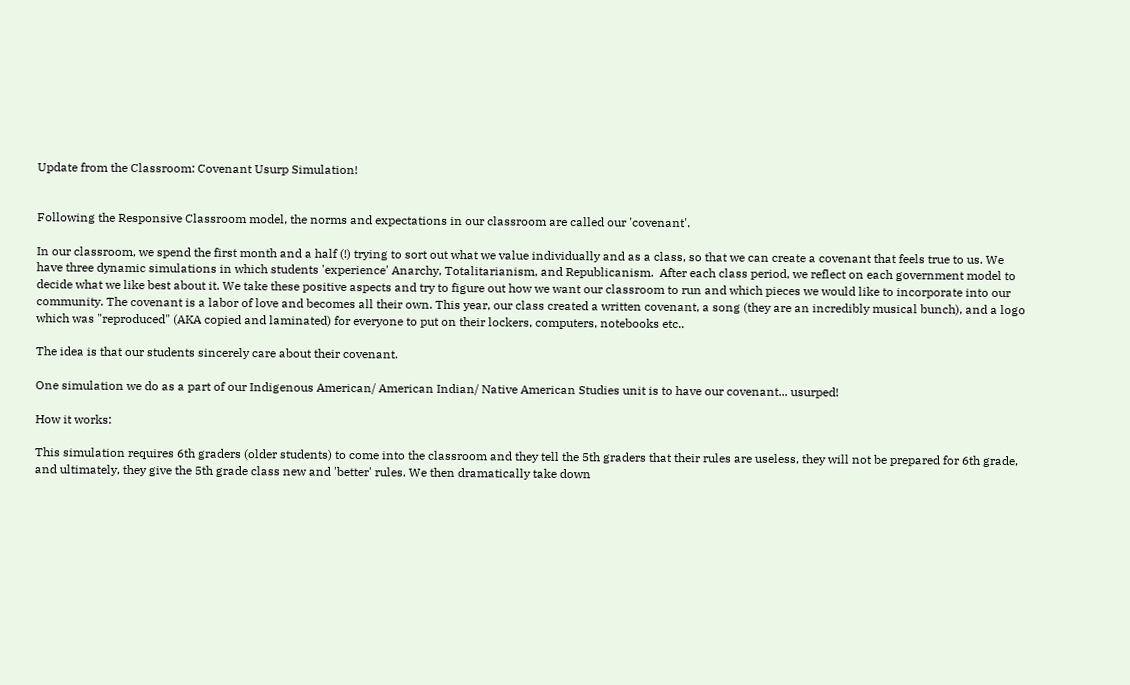Update from the Classroom: Covenant Usurp Simulation!


Following the Responsive Classroom model, the norms and expectations in our classroom are called our 'covenant'.

In our classroom, we spend the first month and a half (!) trying to sort out what we value individually and as a class, so that we can create a covenant that feels true to us. We have three dynamic simulations in which students 'experience' Anarchy, Totalitarianism, and Republicanism.  After each class period, we reflect on each government model to decide what we like best about it. We take these positive aspects and try to figure out how we want our classroom to run and which pieces we would like to incorporate into our community. The covenant is a labor of love and becomes all their own. This year, our class created a written covenant, a song (they are an incredibly musical bunch), and a logo which was "reproduced" (AKA copied and laminated) for everyone to put on their lockers, computers, notebooks etc..

The idea is that our students sincerely care about their covenant.

One simulation we do as a part of our Indigenous American/ American Indian/ Native American Studies unit is to have our covenant... usurped!

How it works:

This simulation requires 6th graders (older students) to come into the classroom and they tell the 5th graders that their rules are useless, they will not be prepared for 6th grade, and ultimately, they give the 5th grade class new and 'better' rules. We then dramatically take down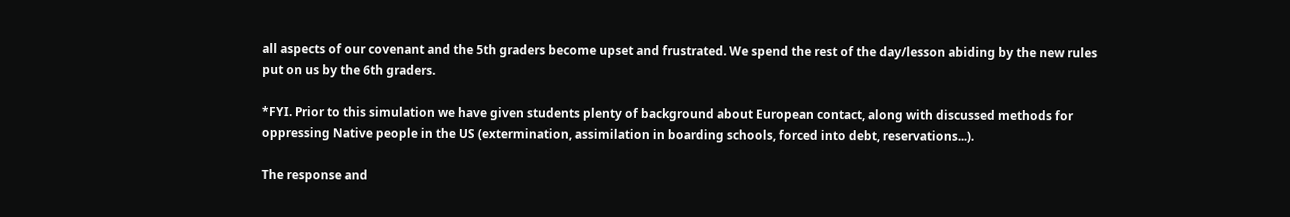all aspects of our covenant and the 5th graders become upset and frustrated. We spend the rest of the day/lesson abiding by the new rules put on us by the 6th graders.

*FYI. Prior to this simulation we have given students plenty of background about European contact, along with discussed methods for oppressing Native people in the US (extermination, assimilation in boarding schools, forced into debt, reservations...).

The response and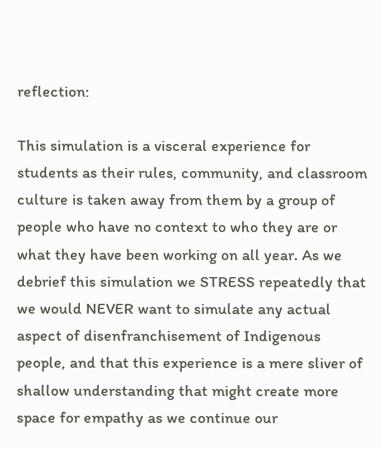reflection:

This simulation is a visceral experience for students as their rules, community, and classroom culture is taken away from them by a group of people who have no context to who they are or what they have been working on all year. As we debrief this simulation we STRESS repeatedly that we would NEVER want to simulate any actual aspect of disenfranchisement of Indigenous people, and that this experience is a mere sliver of shallow understanding that might create more space for empathy as we continue our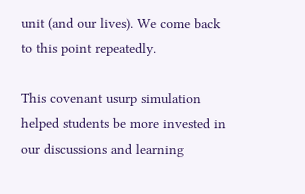unit (and our lives). We come back to this point repeatedly.

This covenant usurp simulation helped students be more invested in our discussions and learning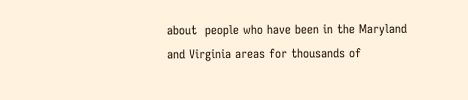about  people who have been in the Maryland and Virginia areas for thousands of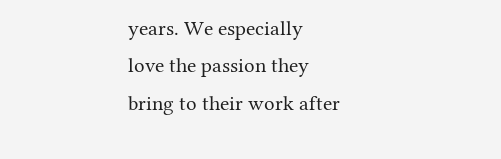years. We especially love the passion they bring to their work after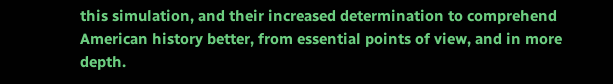this simulation, and their increased determination to comprehend  American history better, from essential points of view, and in more depth.